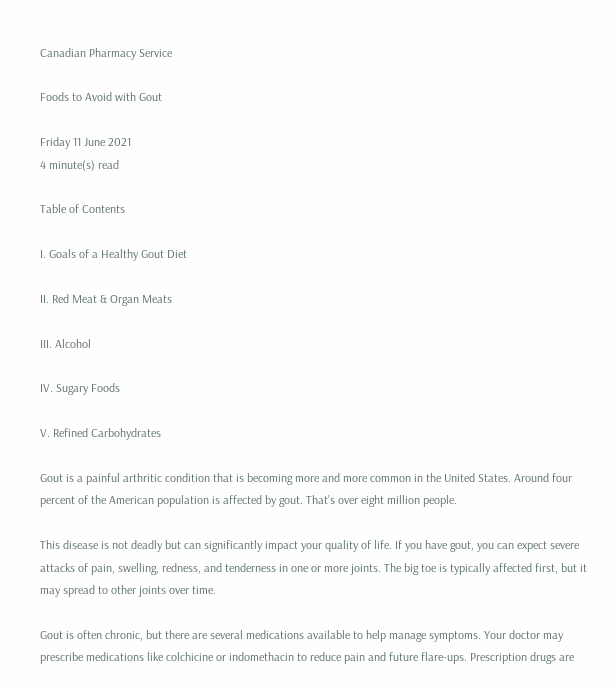Canadian Pharmacy Service

Foods to Avoid with Gout

Friday 11 June 2021
4 minute(s) read

Table of Contents

I. Goals of a Healthy Gout Diet

II. Red Meat & Organ Meats

III. Alcohol

IV. Sugary Foods

V. Refined Carbohydrates

Gout is a painful arthritic condition that is becoming more and more common in the United States. Around four percent of the American population is affected by gout. That’s over eight million people.

This disease is not deadly but can significantly impact your quality of life. If you have gout, you can expect severe attacks of pain, swelling, redness, and tenderness in one or more joints. The big toe is typically affected first, but it may spread to other joints over time.

Gout is often chronic, but there are several medications available to help manage symptoms. Your doctor may prescribe medications like colchicine or indomethacin to reduce pain and future flare-ups. Prescription drugs are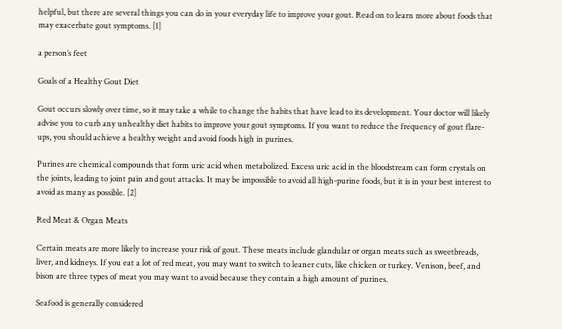helpful, but there are several things you can do in your everyday life to improve your gout. Read on to learn more about foods that may exacerbate gout symptoms. [1]

a person’s feet

Goals of a Healthy Gout Diet

Gout occurs slowly over time, so it may take a while to change the habits that have lead to its development. Your doctor will likely advise you to curb any unhealthy diet habits to improve your gout symptoms. If you want to reduce the frequency of gout flare-ups, you should achieve a healthy weight and avoid foods high in purines.

Purines are chemical compounds that form uric acid when metabolized. Excess uric acid in the bloodstream can form crystals on the joints, leading to joint pain and gout attacks. It may be impossible to avoid all high-purine foods, but it is in your best interest to avoid as many as possible. [2]

Red Meat & Organ Meats

Certain meats are more likely to increase your risk of gout. These meats include glandular or organ meats such as sweetbreads, liver, and kidneys. If you eat a lot of red meat, you may want to switch to leaner cuts, like chicken or turkey. Venison, beef, and bison are three types of meat you may want to avoid because they contain a high amount of purines.

Seafood is generally considered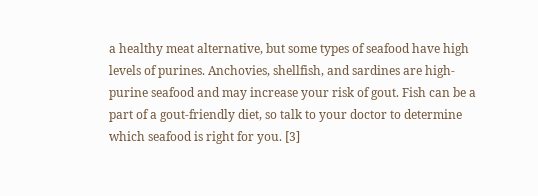a healthy meat alternative, but some types of seafood have high levels of purines. Anchovies, shellfish, and sardines are high-purine seafood and may increase your risk of gout. Fish can be a part of a gout-friendly diet, so talk to your doctor to determine which seafood is right for you. [3]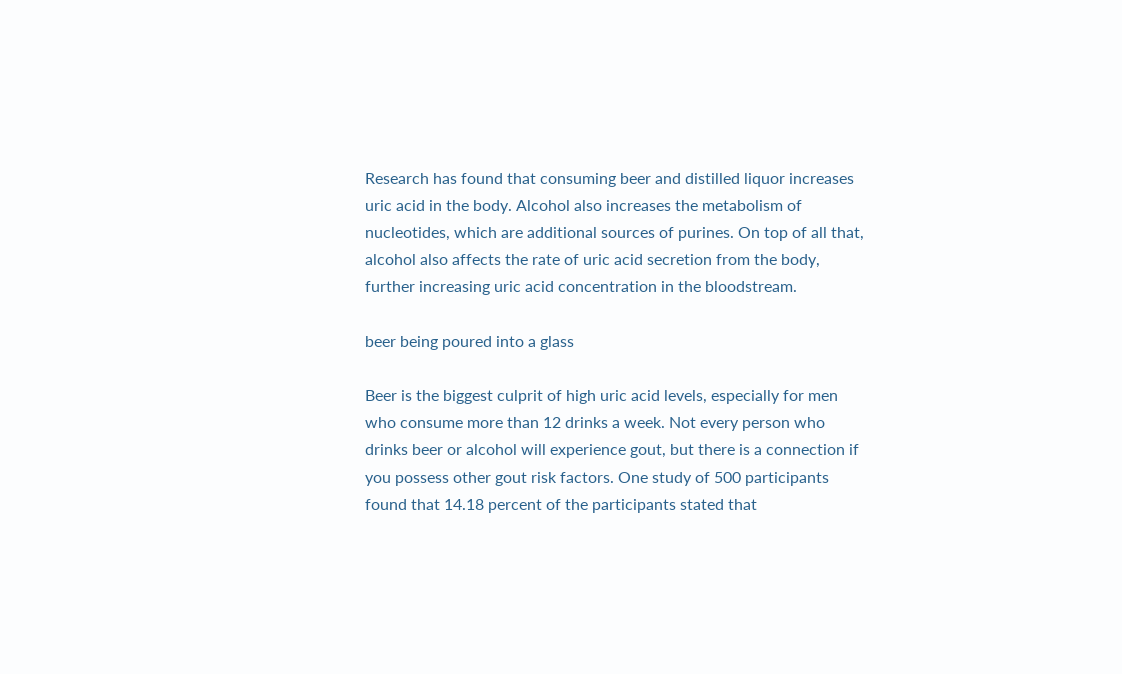Research has found that consuming beer and distilled liquor increases uric acid in the body. Alcohol also increases the metabolism of nucleotides, which are additional sources of purines. On top of all that, alcohol also affects the rate of uric acid secretion from the body, further increasing uric acid concentration in the bloodstream.

beer being poured into a glass

Beer is the biggest culprit of high uric acid levels, especially for men who consume more than 12 drinks a week. Not every person who drinks beer or alcohol will experience gout, but there is a connection if you possess other gout risk factors. One study of 500 participants found that 14.18 percent of the participants stated that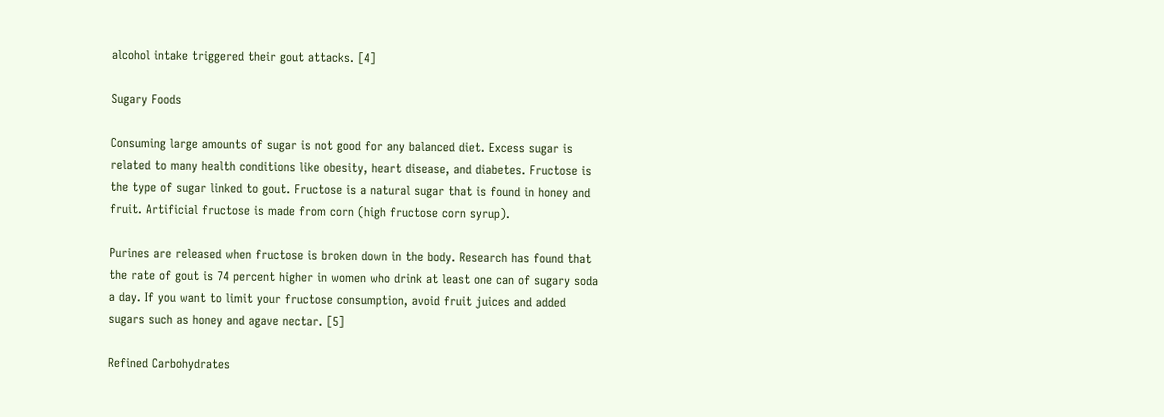alcohol intake triggered their gout attacks. [4]

Sugary Foods

Consuming large amounts of sugar is not good for any balanced diet. Excess sugar is related to many health conditions like obesity, heart disease, and diabetes. Fructose is the type of sugar linked to gout. Fructose is a natural sugar that is found in honey and fruit. Artificial fructose is made from corn (high fructose corn syrup).

Purines are released when fructose is broken down in the body. Research has found that the rate of gout is 74 percent higher in women who drink at least one can of sugary soda a day. If you want to limit your fructose consumption, avoid fruit juices and added sugars such as honey and agave nectar. [5]

Refined Carbohydrates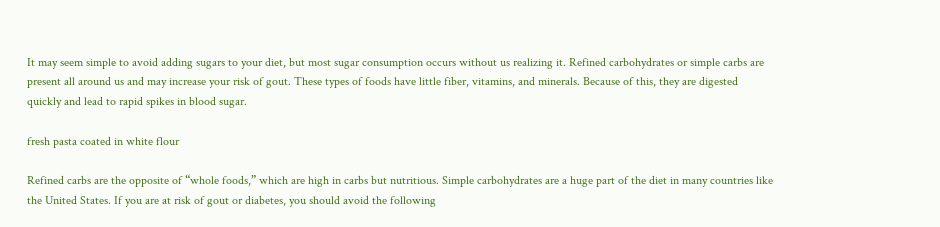It may seem simple to avoid adding sugars to your diet, but most sugar consumption occurs without us realizing it. Refined carbohydrates or simple carbs are present all around us and may increase your risk of gout. These types of foods have little fiber, vitamins, and minerals. Because of this, they are digested quickly and lead to rapid spikes in blood sugar.

fresh pasta coated in white flour

Refined carbs are the opposite of “whole foods,” which are high in carbs but nutritious. Simple carbohydrates are a huge part of the diet in many countries like the United States. If you are at risk of gout or diabetes, you should avoid the following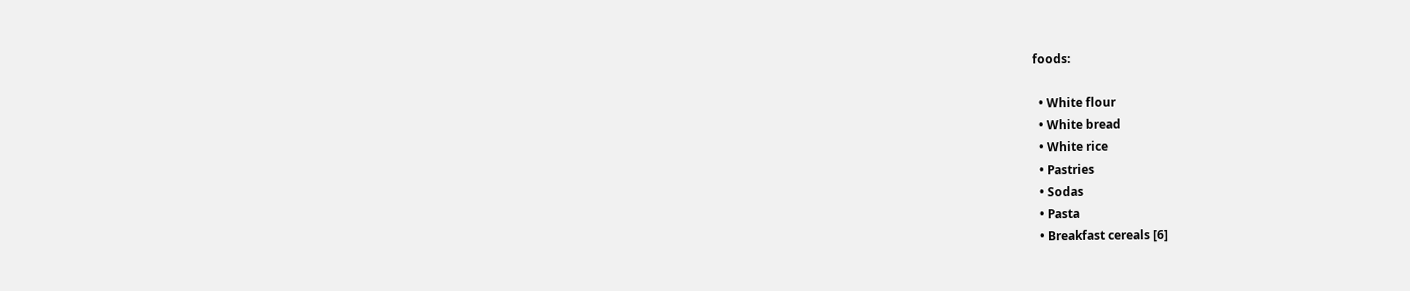foods:

  • White flour
  • White bread
  • White rice
  • Pastries
  • Sodas
  • Pasta
  • Breakfast cereals [6]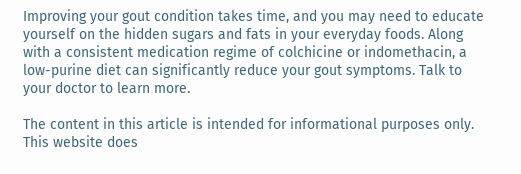Improving your gout condition takes time, and you may need to educate yourself on the hidden sugars and fats in your everyday foods. Along with a consistent medication regime of colchicine or indomethacin, a low-purine diet can significantly reduce your gout symptoms. Talk to your doctor to learn more.

The content in this article is intended for informational purposes only. This website does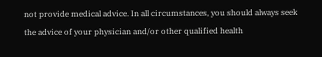not provide medical advice. In all circumstances, you should always seek the advice of your physician and/or other qualified health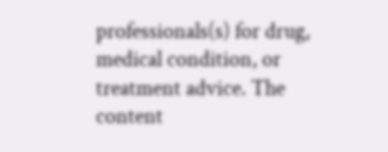professionals(s) for drug, medical condition, or treatment advice. The content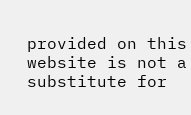provided on this website is not a substitute for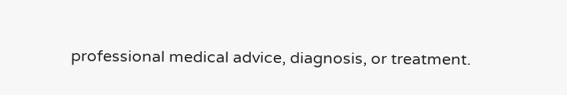professional medical advice, diagnosis, or treatment.